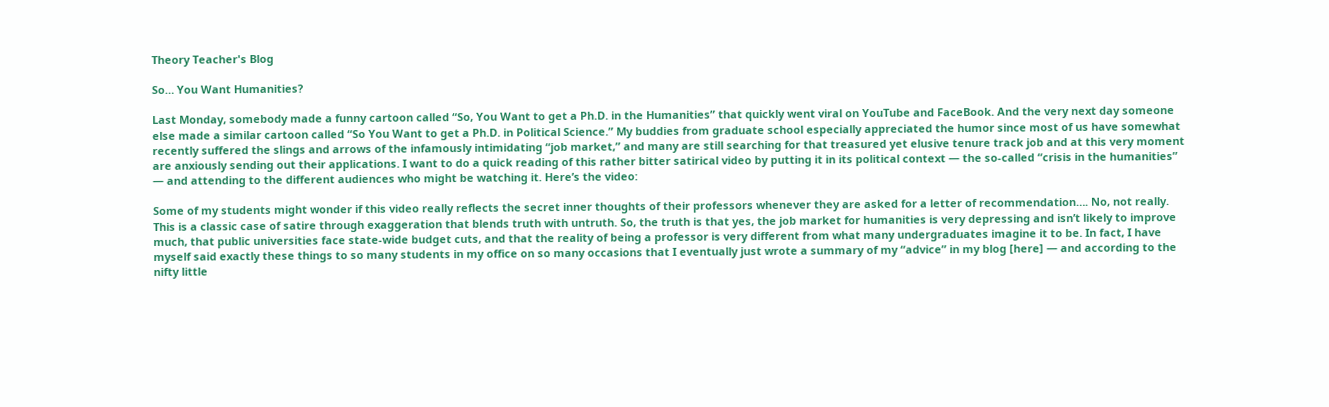Theory Teacher's Blog

So… You Want Humanities?

Last Monday, somebody made a funny cartoon called “So, You Want to get a Ph.D. in the Humanities” that quickly went viral on YouTube and FaceBook. And the very next day someone else made a similar cartoon called “So You Want to get a Ph.D. in Political Science.” My buddies from graduate school especially appreciated the humor since most of us have somewhat recently suffered the slings and arrows of the infamously intimidating “job market,” and many are still searching for that treasured yet elusive tenure track job and at this very moment are anxiously sending out their applications. I want to do a quick reading of this rather bitter satirical video by putting it in its political context — the so-called “crisis in the humanities” — and attending to the different audiences who might be watching it. Here’s the video:

Some of my students might wonder if this video really reflects the secret inner thoughts of their professors whenever they are asked for a letter of recommendation…. No, not really. This is a classic case of satire through exaggeration that blends truth with untruth. So, the truth is that yes, the job market for humanities is very depressing and isn’t likely to improve much, that public universities face state-wide budget cuts, and that the reality of being a professor is very different from what many undergraduates imagine it to be. In fact, I have myself said exactly these things to so many students in my office on so many occasions that I eventually just wrote a summary of my “advice” in my blog [here] — and according to the nifty little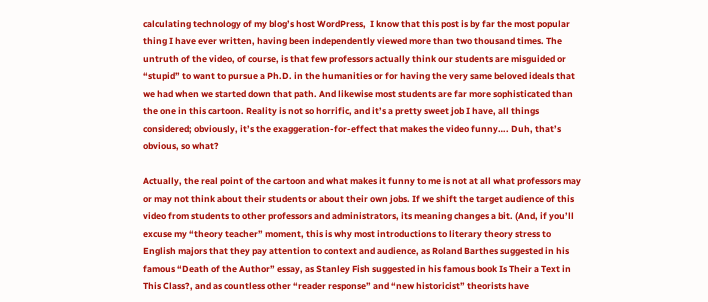calculating technology of my blog’s host WordPress,  I know that this post is by far the most popular thing I have ever written, having been independently viewed more than two thousand times. The untruth of the video, of course, is that few professors actually think our students are misguided or “stupid” to want to pursue a Ph.D. in the humanities or for having the very same beloved ideals that we had when we started down that path. And likewise most students are far more sophisticated than the one in this cartoon. Reality is not so horrific, and it’s a pretty sweet job I have, all things considered; obviously, it’s the exaggeration-for-effect that makes the video funny…. Duh, that’s obvious, so what?

Actually, the real point of the cartoon and what makes it funny to me is not at all what professors may or may not think about their students or about their own jobs. If we shift the target audience of this video from students to other professors and administrators, its meaning changes a bit. (And, if you’ll excuse my “theory teacher” moment, this is why most introductions to literary theory stress to English majors that they pay attention to context and audience, as Roland Barthes suggested in his famous “Death of the Author” essay, as Stanley Fish suggested in his famous book Is Their a Text in This Class?, and as countless other “reader response” and “new historicist” theorists have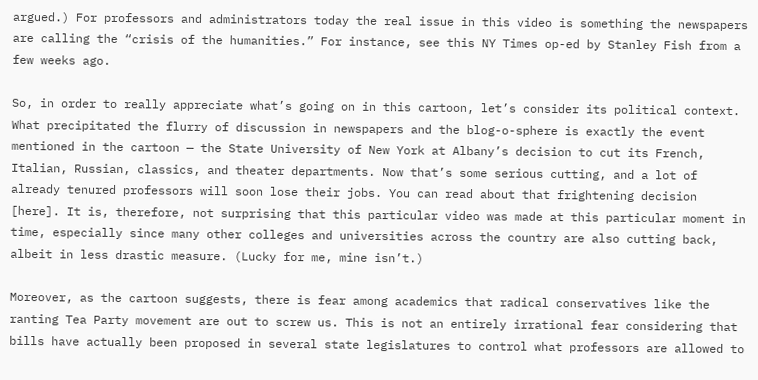argued.) For professors and administrators today the real issue in this video is something the newspapers are calling the “crisis of the humanities.” For instance, see this NY Times op-ed by Stanley Fish from a few weeks ago.

So, in order to really appreciate what’s going on in this cartoon, let’s consider its political context. What precipitated the flurry of discussion in newspapers and the blog-o-sphere is exactly the event mentioned in the cartoon — the State University of New York at Albany’s decision to cut its French, Italian, Russian, classics, and theater departments. Now that’s some serious cutting, and a lot of already tenured professors will soon lose their jobs. You can read about that frightening decision [here]. It is, therefore, not surprising that this particular video was made at this particular moment in time, especially since many other colleges and universities across the country are also cutting back, albeit in less drastic measure. (Lucky for me, mine isn’t.)

Moreover, as the cartoon suggests, there is fear among academics that radical conservatives like the ranting Tea Party movement are out to screw us. This is not an entirely irrational fear considering that bills have actually been proposed in several state legislatures to control what professors are allowed to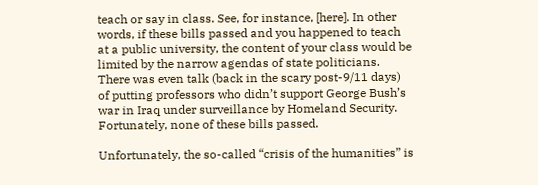teach or say in class. See, for instance, [here]. In other words, if these bills passed and you happened to teach at a public university, the content of your class would be limited by the narrow agendas of state politicians. There was even talk (back in the scary post-9/11 days) of putting professors who didn’t support George Bush’s war in Iraq under surveillance by Homeland Security. Fortunately, none of these bills passed.

Unfortunately, the so-called “crisis of the humanities” is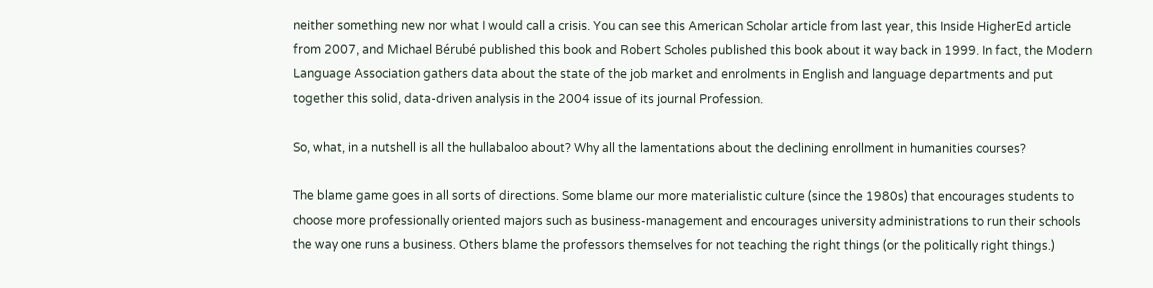neither something new nor what I would call a crisis. You can see this American Scholar article from last year, this Inside HigherEd article from 2007, and Michael Bérubé published this book and Robert Scholes published this book about it way back in 1999. In fact, the Modern Language Association gathers data about the state of the job market and enrolments in English and language departments and put together this solid, data-driven analysis in the 2004 issue of its journal Profession.

So, what, in a nutshell is all the hullabaloo about? Why all the lamentations about the declining enrollment in humanities courses?

The blame game goes in all sorts of directions. Some blame our more materialistic culture (since the 1980s) that encourages students to choose more professionally oriented majors such as business-management and encourages university administrations to run their schools the way one runs a business. Others blame the professors themselves for not teaching the right things (or the politically right things.)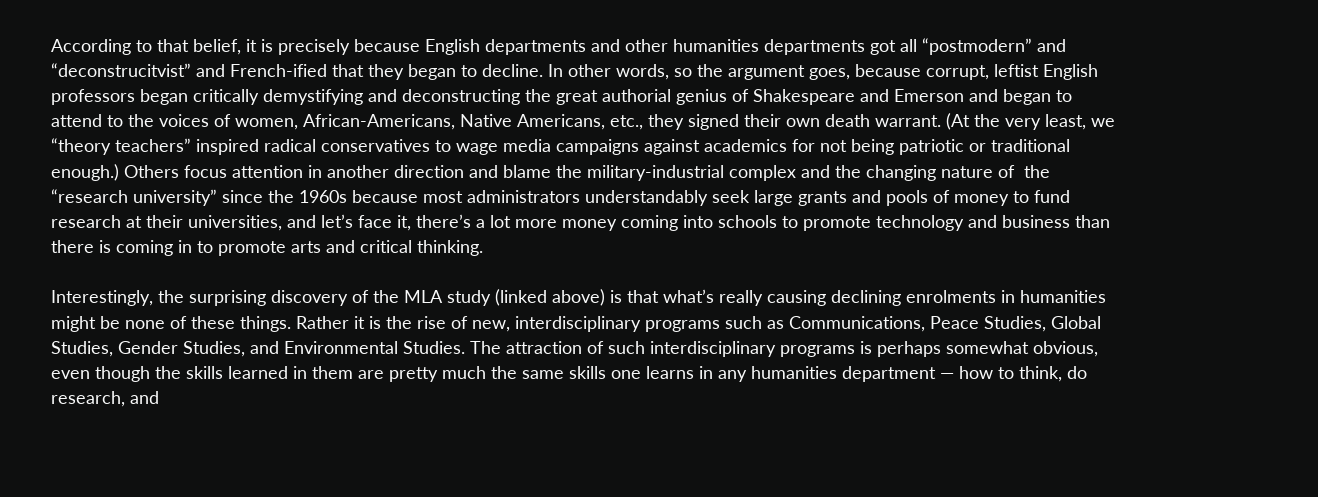According to that belief, it is precisely because English departments and other humanities departments got all “postmodern” and “deconstrucitvist” and French-ified that they began to decline. In other words, so the argument goes, because corrupt, leftist English professors began critically demystifying and deconstructing the great authorial genius of Shakespeare and Emerson and began to attend to the voices of women, African-Americans, Native Americans, etc., they signed their own death warrant. (At the very least, we “theory teachers” inspired radical conservatives to wage media campaigns against academics for not being patriotic or traditional enough.) Others focus attention in another direction and blame the military-industrial complex and the changing nature of  the “research university” since the 1960s because most administrators understandably seek large grants and pools of money to fund research at their universities, and let’s face it, there’s a lot more money coming into schools to promote technology and business than there is coming in to promote arts and critical thinking.

Interestingly, the surprising discovery of the MLA study (linked above) is that what’s really causing declining enrolments in humanities might be none of these things. Rather it is the rise of new, interdisciplinary programs such as Communications, Peace Studies, Global Studies, Gender Studies, and Environmental Studies. The attraction of such interdisciplinary programs is perhaps somewhat obvious, even though the skills learned in them are pretty much the same skills one learns in any humanities department — how to think, do research, and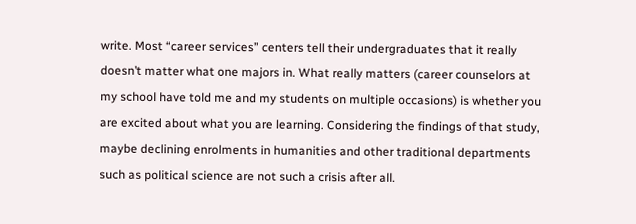write. Most “career services” centers tell their undergraduates that it really doesn’t matter what one majors in. What really matters (career counselors at my school have told me and my students on multiple occasions) is whether you are excited about what you are learning. Considering the findings of that study, maybe declining enrolments in humanities and other traditional departments such as political science are not such a crisis after all.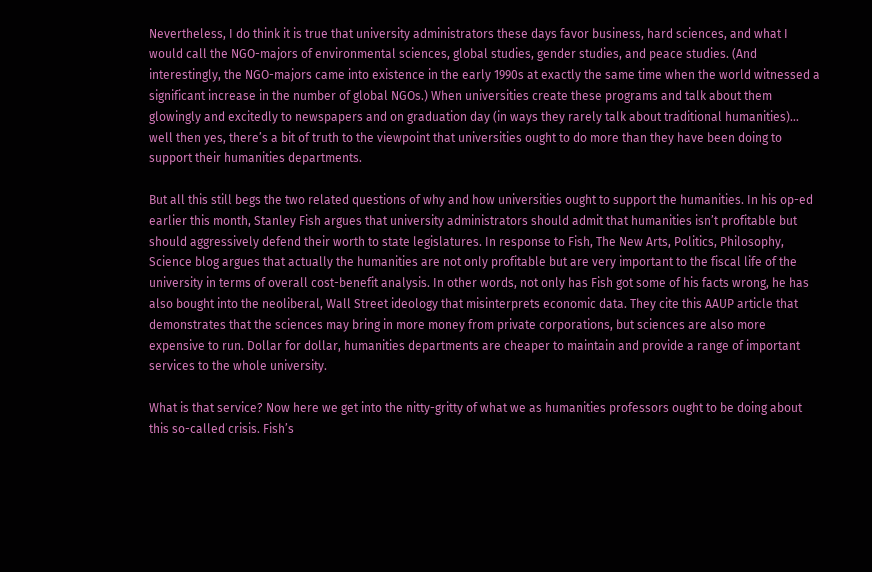Nevertheless, I do think it is true that university administrators these days favor business, hard sciences, and what I would call the NGO-majors of environmental sciences, global studies, gender studies, and peace studies. (And interestingly, the NGO-majors came into existence in the early 1990s at exactly the same time when the world witnessed a significant increase in the number of global NGOs.) When universities create these programs and talk about them glowingly and excitedly to newspapers and on graduation day (in ways they rarely talk about traditional humanities)… well then yes, there’s a bit of truth to the viewpoint that universities ought to do more than they have been doing to support their humanities departments.

But all this still begs the two related questions of why and how universities ought to support the humanities. In his op-ed earlier this month, Stanley Fish argues that university administrators should admit that humanities isn’t profitable but should aggressively defend their worth to state legislatures. In response to Fish, The New Arts, Politics, Philosophy, Science blog argues that actually the humanities are not only profitable but are very important to the fiscal life of the university in terms of overall cost-benefit analysis. In other words, not only has Fish got some of his facts wrong, he has also bought into the neoliberal, Wall Street ideology that misinterprets economic data. They cite this AAUP article that demonstrates that the sciences may bring in more money from private corporations, but sciences are also more expensive to run. Dollar for dollar, humanities departments are cheaper to maintain and provide a range of important services to the whole university.

What is that service? Now here we get into the nitty-gritty of what we as humanities professors ought to be doing about this so-called crisis. Fish’s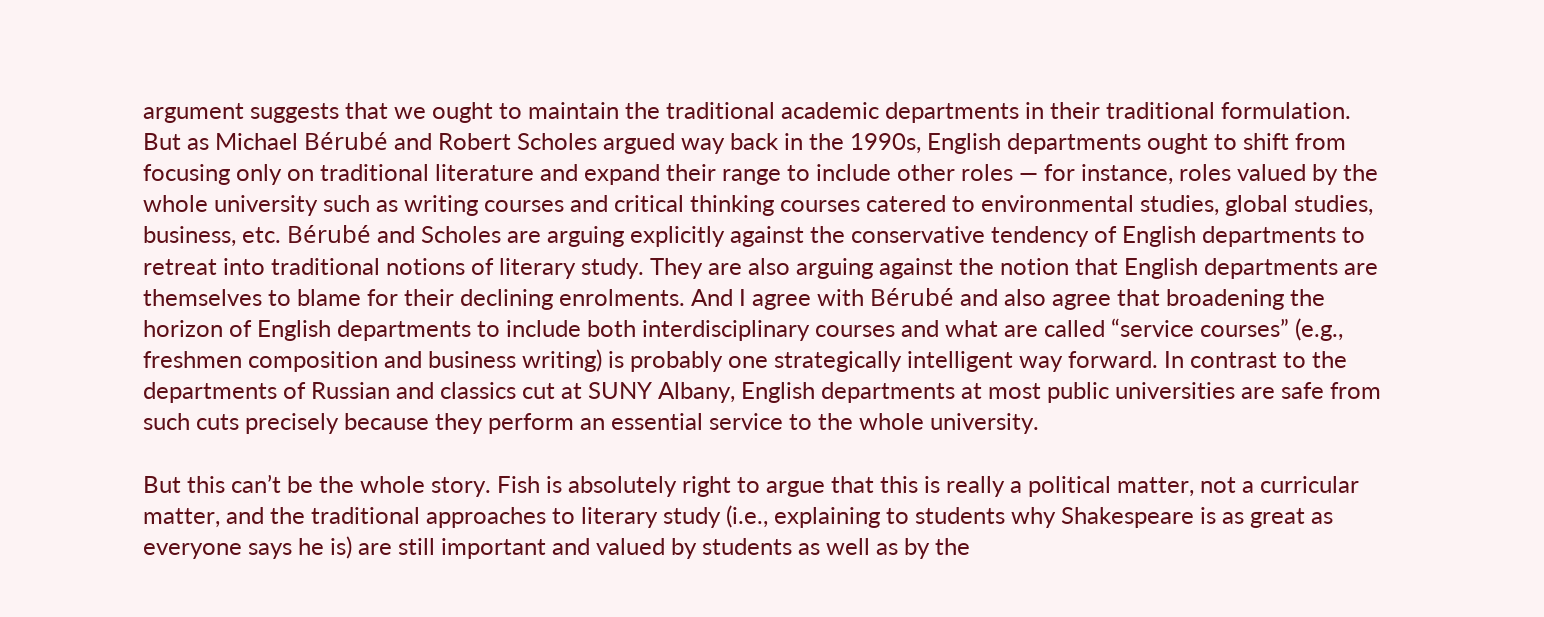argument suggests that we ought to maintain the traditional academic departments in their traditional formulation. But as Michael Bérubé and Robert Scholes argued way back in the 1990s, English departments ought to shift from focusing only on traditional literature and expand their range to include other roles — for instance, roles valued by the whole university such as writing courses and critical thinking courses catered to environmental studies, global studies, business, etc. Bérubé and Scholes are arguing explicitly against the conservative tendency of English departments to retreat into traditional notions of literary study. They are also arguing against the notion that English departments are themselves to blame for their declining enrolments. And I agree with Bérubé and also agree that broadening the horizon of English departments to include both interdisciplinary courses and what are called “service courses” (e.g., freshmen composition and business writing) is probably one strategically intelligent way forward. In contrast to the departments of Russian and classics cut at SUNY Albany, English departments at most public universities are safe from such cuts precisely because they perform an essential service to the whole university.

But this can’t be the whole story. Fish is absolutely right to argue that this is really a political matter, not a curricular matter, and the traditional approaches to literary study (i.e., explaining to students why Shakespeare is as great as everyone says he is) are still important and valued by students as well as by the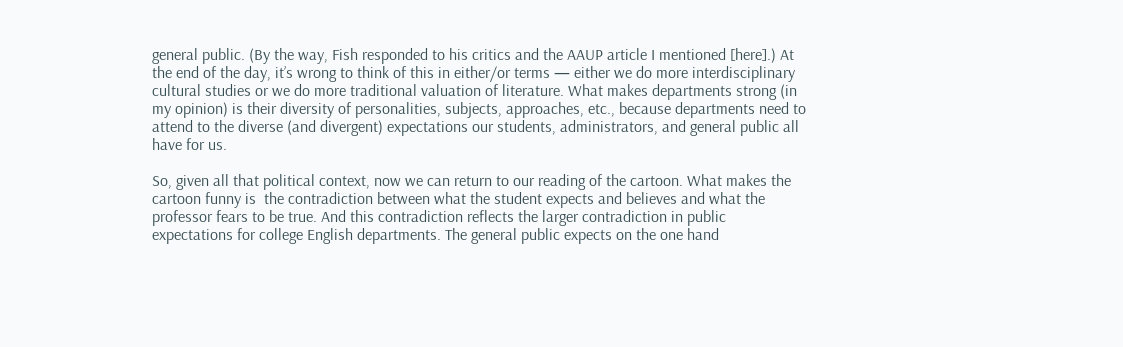general public. (By the way, Fish responded to his critics and the AAUP article I mentioned [here].) At the end of the day, it’s wrong to think of this in either/or terms — either we do more interdisciplinary cultural studies or we do more traditional valuation of literature. What makes departments strong (in my opinion) is their diversity of personalities, subjects, approaches, etc., because departments need to attend to the diverse (and divergent) expectations our students, administrators, and general public all have for us.

So, given all that political context, now we can return to our reading of the cartoon. What makes the cartoon funny is  the contradiction between what the student expects and believes and what the professor fears to be true. And this contradiction reflects the larger contradiction in public expectations for college English departments. The general public expects on the one hand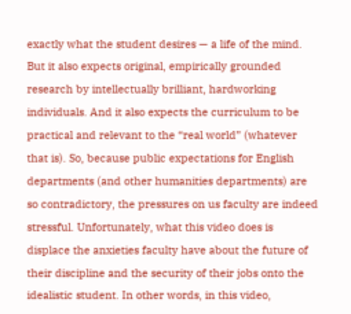exactly what the student desires — a life of the mind. But it also expects original, empirically grounded research by intellectually brilliant, hardworking individuals. And it also expects the curriculum to be practical and relevant to the “real world” (whatever that is). So, because public expectations for English departments (and other humanities departments) are so contradictory, the pressures on us faculty are indeed stressful. Unfortunately, what this video does is displace the anxieties faculty have about the future of their discipline and the security of their jobs onto the idealistic student. In other words, in this video,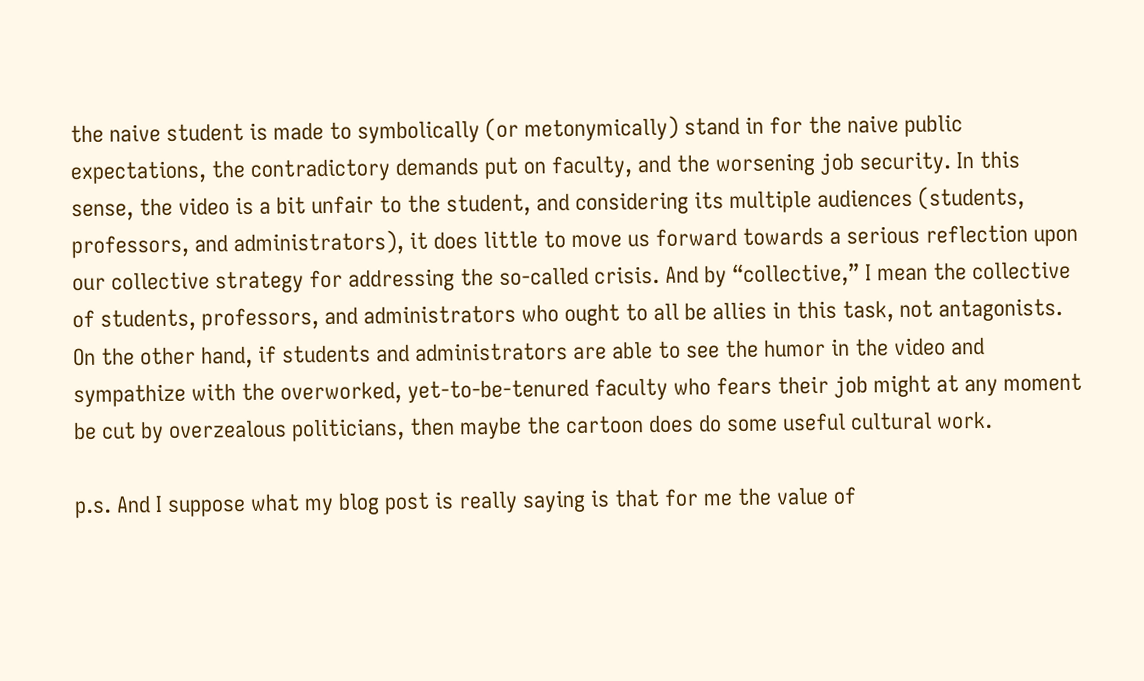the naive student is made to symbolically (or metonymically) stand in for the naive public expectations, the contradictory demands put on faculty, and the worsening job security. In this sense, the video is a bit unfair to the student, and considering its multiple audiences (students, professors, and administrators), it does little to move us forward towards a serious reflection upon our collective strategy for addressing the so-called crisis. And by “collective,” I mean the collective of students, professors, and administrators who ought to all be allies in this task, not antagonists. On the other hand, if students and administrators are able to see the humor in the video and sympathize with the overworked, yet-to-be-tenured faculty who fears their job might at any moment be cut by overzealous politicians, then maybe the cartoon does do some useful cultural work.

p.s. And I suppose what my blog post is really saying is that for me the value of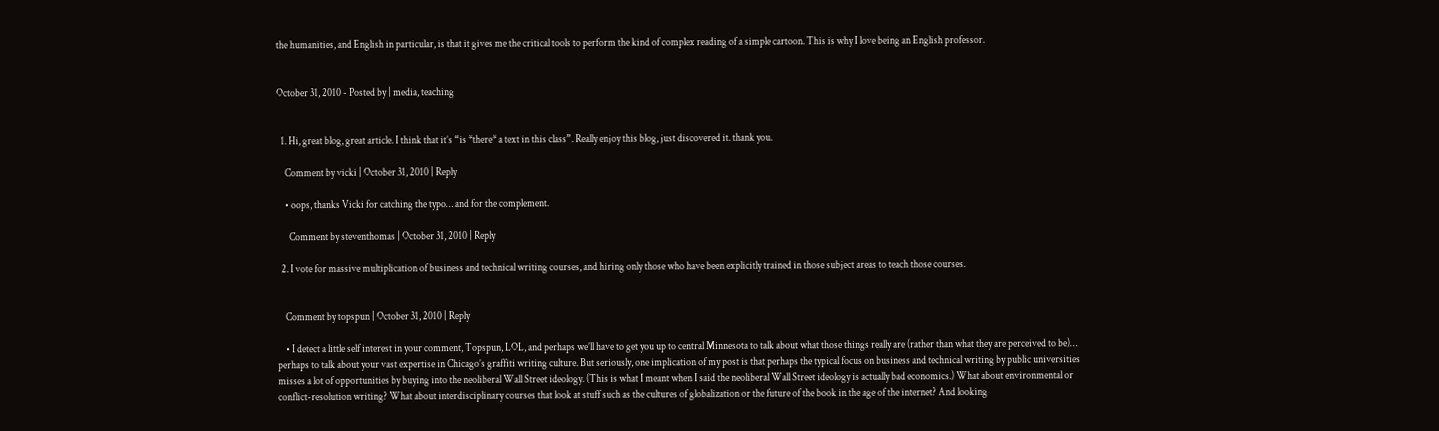the humanities, and English in particular, is that it gives me the critical tools to perform the kind of complex reading of a simple cartoon. This is why I love being an English professor.


October 31, 2010 - Posted by | media, teaching


  1. Hi, great blog, great article. I think that it’s “is *there* a text in this class”. Really enjoy this blog, just discovered it. thank you.

    Comment by vicki | October 31, 2010 | Reply

    • oops, thanks Vicki for catching the typo… and for the complement.

      Comment by steventhomas | October 31, 2010 | Reply

  2. I vote for massive multiplication of business and technical writing courses, and hiring only those who have been explicitly trained in those subject areas to teach those courses.


    Comment by topspun | October 31, 2010 | Reply

    • I detect a little self interest in your comment, Topspun, LOL, and perhaps we’ll have to get you up to central Minnesota to talk about what those things really are (rather than what they are perceived to be)… perhaps to talk about your vast expertise in Chicago’s graffiti writing culture. But seriously, one implication of my post is that perhaps the typical focus on business and technical writing by public universities misses a lot of opportunities by buying into the neoliberal Wall Street ideology. (This is what I meant when I said the neoliberal Wall Street ideology is actually bad economics.) What about environmental or conflict-resolution writing? What about interdisciplinary courses that look at stuff such as the cultures of globalization or the future of the book in the age of the internet? And looking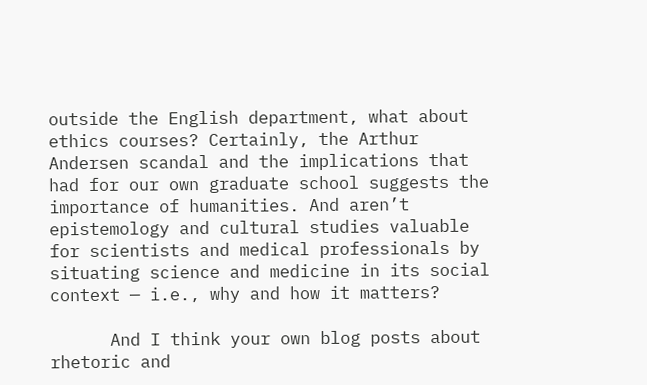outside the English department, what about ethics courses? Certainly, the Arthur Andersen scandal and the implications that had for our own graduate school suggests the importance of humanities. And aren’t epistemology and cultural studies valuable for scientists and medical professionals by situating science and medicine in its social context — i.e., why and how it matters?

      And I think your own blog posts about rhetoric and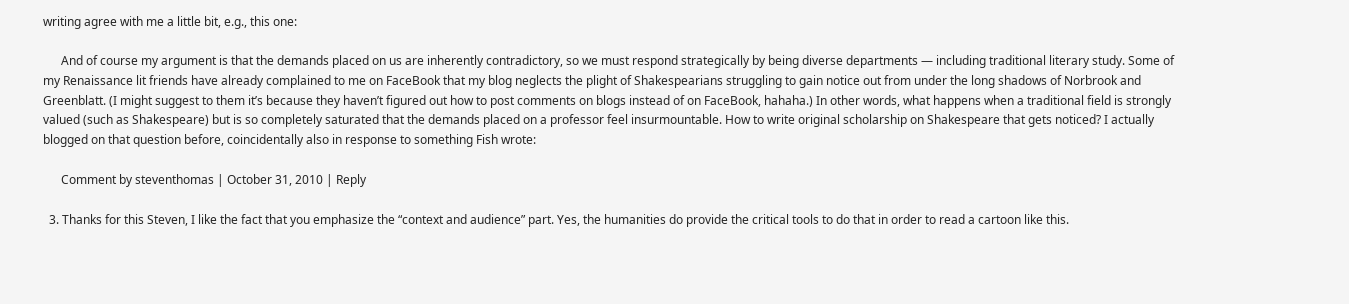writing agree with me a little bit, e.g., this one:

      And of course my argument is that the demands placed on us are inherently contradictory, so we must respond strategically by being diverse departments — including traditional literary study. Some of my Renaissance lit friends have already complained to me on FaceBook that my blog neglects the plight of Shakespearians struggling to gain notice out from under the long shadows of Norbrook and Greenblatt. (I might suggest to them it’s because they haven’t figured out how to post comments on blogs instead of on FaceBook, hahaha.) In other words, what happens when a traditional field is strongly valued (such as Shakespeare) but is so completely saturated that the demands placed on a professor feel insurmountable. How to write original scholarship on Shakespeare that gets noticed? I actually blogged on that question before, coincidentally also in response to something Fish wrote:

      Comment by steventhomas | October 31, 2010 | Reply

  3. Thanks for this Steven, I like the fact that you emphasize the “context and audience” part. Yes, the humanities do provide the critical tools to do that in order to read a cartoon like this.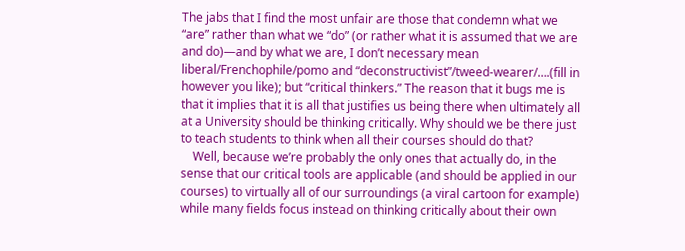The jabs that I find the most unfair are those that condemn what we “are” rather than what we “do” (or rather what it is assumed that we are and do)—and by what we are, I don’t necessary mean liberal/Frenchophile/pomo and “deconstructivist”/tweed-wearer/….(fill in however you like); but “critical thinkers.” The reason that it bugs me is that it implies that it is all that justifies us being there when ultimately all at a University should be thinking critically. Why should we be there just to teach students to think when all their courses should do that?
    Well, because we’re probably the only ones that actually do, in the sense that our critical tools are applicable (and should be applied in our courses) to virtually all of our surroundings (a viral cartoon for example) while many fields focus instead on thinking critically about their own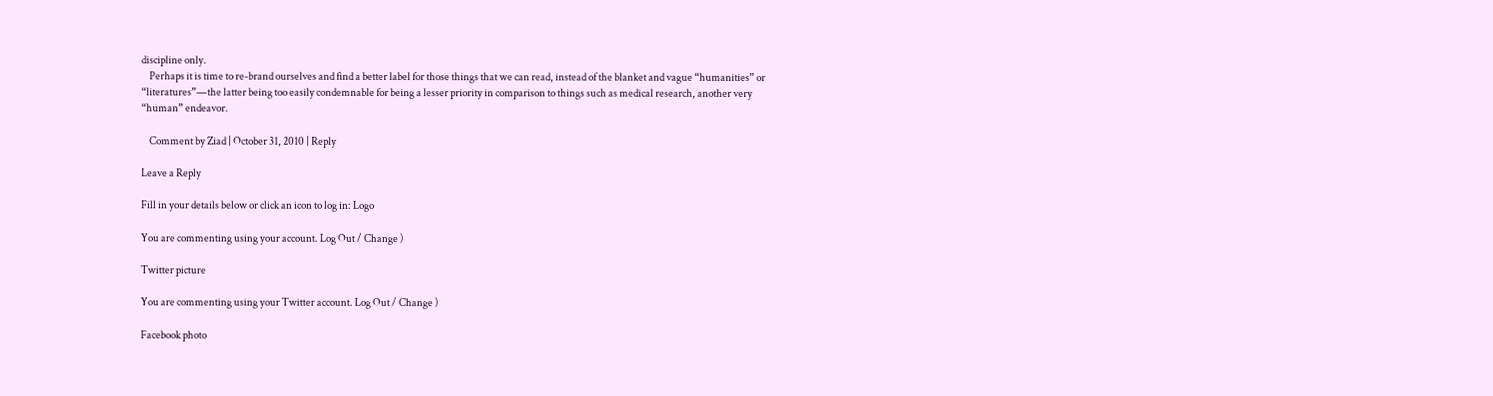discipline only.
    Perhaps it is time to re-brand ourselves and find a better label for those things that we can read, instead of the blanket and vague “humanities” or “literatures”—the latter being too easily condemnable for being a lesser priority in comparison to things such as medical research, another very “human” endeavor.

    Comment by Ziad | October 31, 2010 | Reply

Leave a Reply

Fill in your details below or click an icon to log in: Logo

You are commenting using your account. Log Out / Change )

Twitter picture

You are commenting using your Twitter account. Log Out / Change )

Facebook photo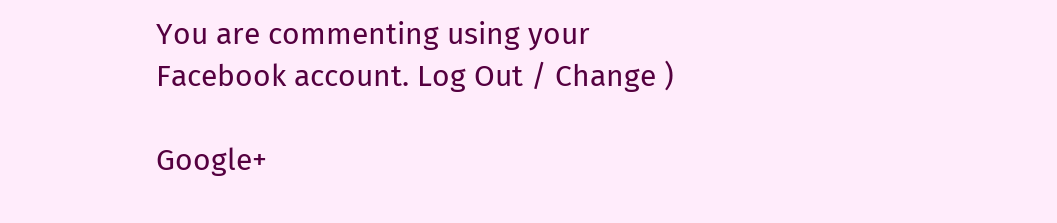You are commenting using your Facebook account. Log Out / Change )

Google+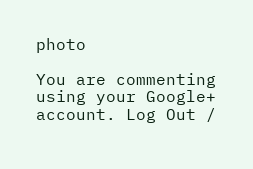photo

You are commenting using your Google+ account. Log Out /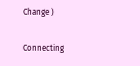Change )

Connecting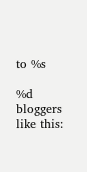to %s

%d bloggers like this: